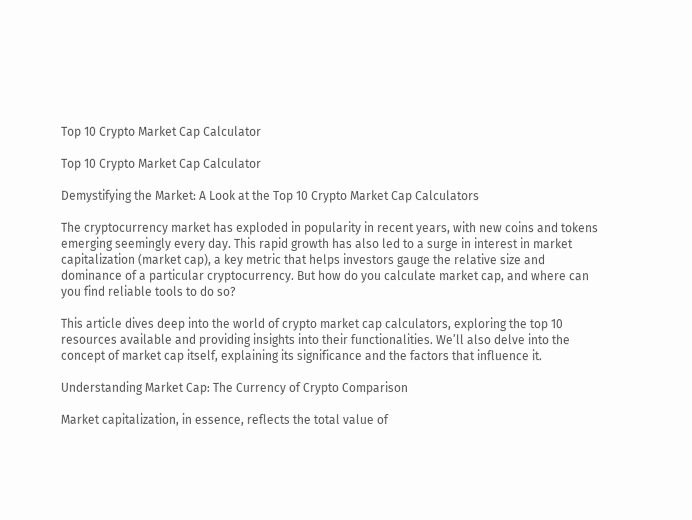Top 10 Crypto Market Cap Calculator

Top 10 Crypto Market Cap Calculator

Demystifying the Market: A Look at the Top 10 Crypto Market Cap Calculators

The cryptocurrency market has exploded in popularity in recent years, with new coins and tokens emerging seemingly every day. This rapid growth has also led to a surge in interest in market capitalization (market cap), a key metric that helps investors gauge the relative size and dominance of a particular cryptocurrency. But how do you calculate market cap, and where can you find reliable tools to do so?

This article dives deep into the world of crypto market cap calculators, exploring the top 10 resources available and providing insights into their functionalities. We’ll also delve into the concept of market cap itself, explaining its significance and the factors that influence it.

Understanding Market Cap: The Currency of Crypto Comparison

Market capitalization, in essence, reflects the total value of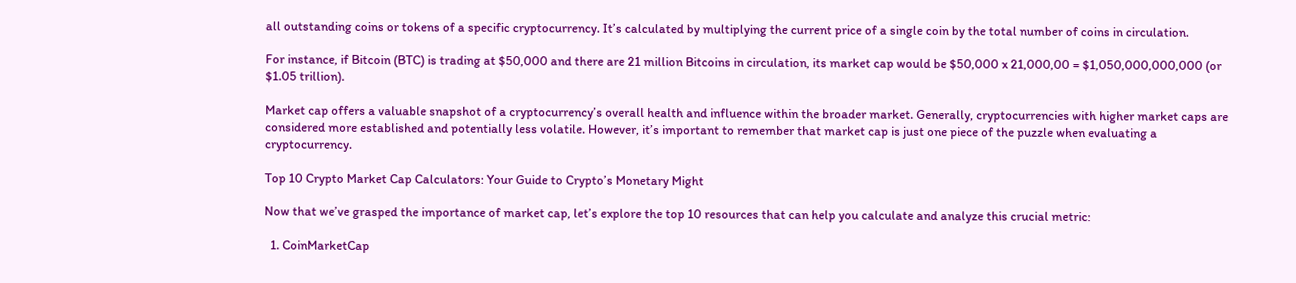all outstanding coins or tokens of a specific cryptocurrency. It’s calculated by multiplying the current price of a single coin by the total number of coins in circulation.

For instance, if Bitcoin (BTC) is trading at $50,000 and there are 21 million Bitcoins in circulation, its market cap would be $50,000 x 21,000,00 = $1,050,000,000,000 (or $1.05 trillion).

Market cap offers a valuable snapshot of a cryptocurrency’s overall health and influence within the broader market. Generally, cryptocurrencies with higher market caps are considered more established and potentially less volatile. However, it’s important to remember that market cap is just one piece of the puzzle when evaluating a cryptocurrency.

Top 10 Crypto Market Cap Calculators: Your Guide to Crypto’s Monetary Might

Now that we’ve grasped the importance of market cap, let’s explore the top 10 resources that can help you calculate and analyze this crucial metric:

  1. CoinMarketCap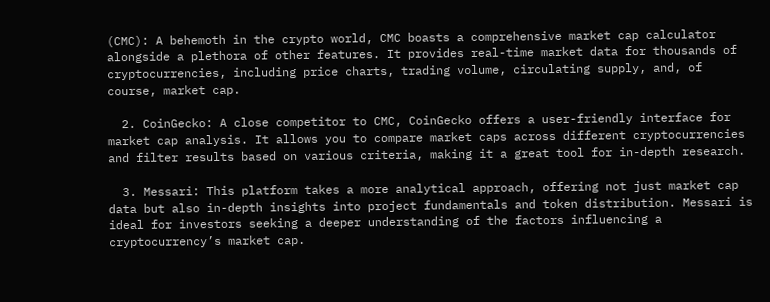(CMC): A behemoth in the crypto world, CMC boasts a comprehensive market cap calculator alongside a plethora of other features. It provides real-time market data for thousands of cryptocurrencies, including price charts, trading volume, circulating supply, and, of course, market cap.

  2. CoinGecko: A close competitor to CMC, CoinGecko offers a user-friendly interface for market cap analysis. It allows you to compare market caps across different cryptocurrencies and filter results based on various criteria, making it a great tool for in-depth research.

  3. Messari: This platform takes a more analytical approach, offering not just market cap data but also in-depth insights into project fundamentals and token distribution. Messari is ideal for investors seeking a deeper understanding of the factors influencing a cryptocurrency’s market cap.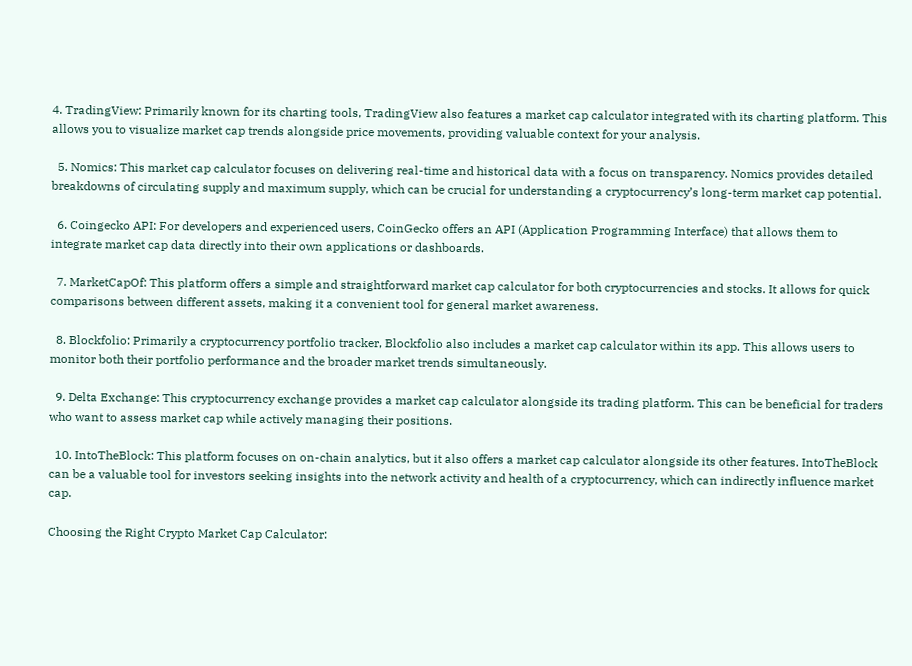4. TradingView: Primarily known for its charting tools, TradingView also features a market cap calculator integrated with its charting platform. This allows you to visualize market cap trends alongside price movements, providing valuable context for your analysis.

  5. Nomics: This market cap calculator focuses on delivering real-time and historical data with a focus on transparency. Nomics provides detailed breakdowns of circulating supply and maximum supply, which can be crucial for understanding a cryptocurrency’s long-term market cap potential.

  6. Coingecko API: For developers and experienced users, CoinGecko offers an API (Application Programming Interface) that allows them to integrate market cap data directly into their own applications or dashboards.

  7. MarketCapOf: This platform offers a simple and straightforward market cap calculator for both cryptocurrencies and stocks. It allows for quick comparisons between different assets, making it a convenient tool for general market awareness.

  8. Blockfolio: Primarily a cryptocurrency portfolio tracker, Blockfolio also includes a market cap calculator within its app. This allows users to monitor both their portfolio performance and the broader market trends simultaneously.

  9. Delta Exchange: This cryptocurrency exchange provides a market cap calculator alongside its trading platform. This can be beneficial for traders who want to assess market cap while actively managing their positions.

  10. IntoTheBlock: This platform focuses on on-chain analytics, but it also offers a market cap calculator alongside its other features. IntoTheBlock can be a valuable tool for investors seeking insights into the network activity and health of a cryptocurrency, which can indirectly influence market cap.

Choosing the Right Crypto Market Cap Calculator: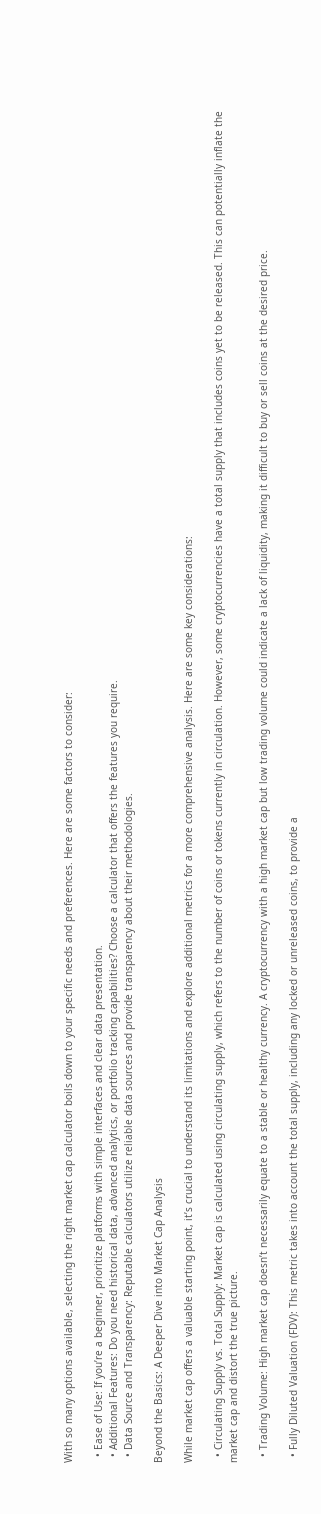With so many options available, selecting the right market cap calculator boils down to your specific needs and preferences. Here are some factors to consider:

  • Ease of Use: If you’re a beginner, prioritize platforms with simple interfaces and clear data presentation.
  • Additional Features: Do you need historical data, advanced analytics, or portfolio tracking capabilities? Choose a calculator that offers the features you require.
  • Data Source and Transparency: Reputable calculators utilize reliable data sources and provide transparency about their methodologies.

Beyond the Basics: A Deeper Dive into Market Cap Analysis

While market cap offers a valuable starting point, it’s crucial to understand its limitations and explore additional metrics for a more comprehensive analysis. Here are some key considerations:

  • Circulating Supply vs. Total Supply: Market cap is calculated using circulating supply, which refers to the number of coins or tokens currently in circulation. However, some cryptocurrencies have a total supply that includes coins yet to be released. This can potentially inflate the market cap and distort the true picture.

  • Trading Volume: High market cap doesn’t necessarily equate to a stable or healthy currency. A cryptocurrency with a high market cap but low trading volume could indicate a lack of liquidity, making it difficult to buy or sell coins at the desired price.

  • Fully Diluted Valuation (FDV): This metric takes into account the total supply, including any locked or unreleased coins, to provide a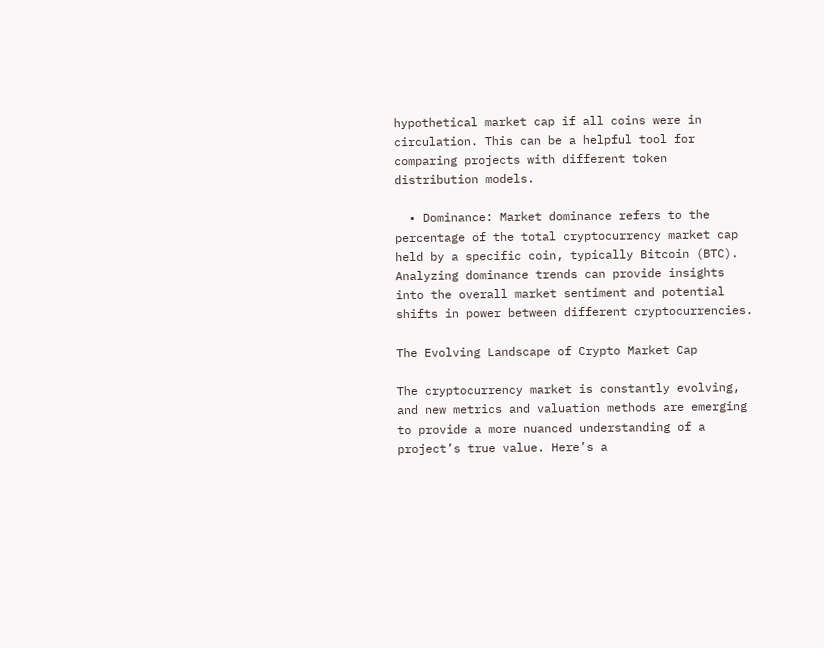hypothetical market cap if all coins were in circulation. This can be a helpful tool for comparing projects with different token distribution models.

  • Dominance: Market dominance refers to the percentage of the total cryptocurrency market cap held by a specific coin, typically Bitcoin (BTC). Analyzing dominance trends can provide insights into the overall market sentiment and potential shifts in power between different cryptocurrencies.

The Evolving Landscape of Crypto Market Cap

The cryptocurrency market is constantly evolving, and new metrics and valuation methods are emerging to provide a more nuanced understanding of a project’s true value. Here’s a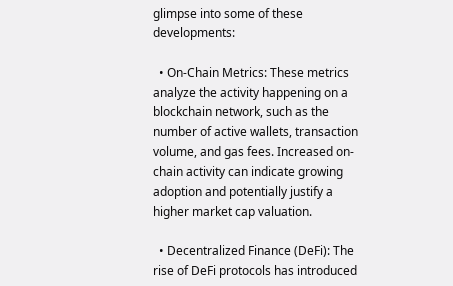glimpse into some of these developments:

  • On-Chain Metrics: These metrics analyze the activity happening on a blockchain network, such as the number of active wallets, transaction volume, and gas fees. Increased on-chain activity can indicate growing adoption and potentially justify a higher market cap valuation.

  • Decentralized Finance (DeFi): The rise of DeFi protocols has introduced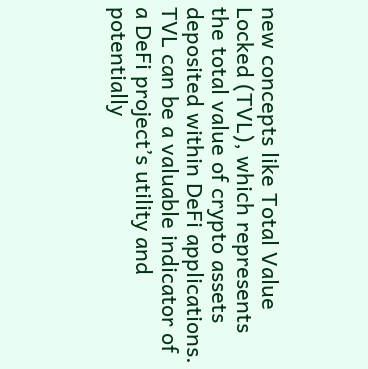new concepts like Total Value Locked (TVL), which represents the total value of crypto assets deposited within DeFi applications. TVL can be a valuable indicator of a DeFi project’s utility and potentially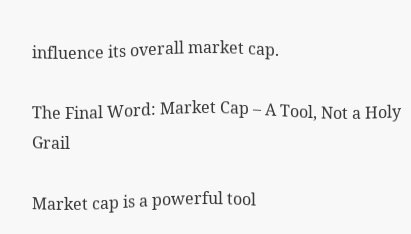influence its overall market cap.

The Final Word: Market Cap – A Tool, Not a Holy Grail

Market cap is a powerful tool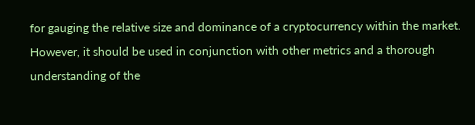for gauging the relative size and dominance of a cryptocurrency within the market. However, it should be used in conjunction with other metrics and a thorough understanding of the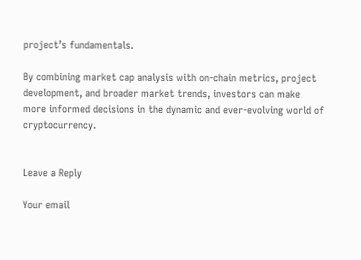project’s fundamentals.

By combining market cap analysis with on-chain metrics, project development, and broader market trends, investors can make more informed decisions in the dynamic and ever-evolving world of cryptocurrency.


Leave a Reply

Your email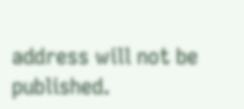address will not be published.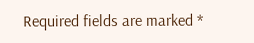Required fields are marked *